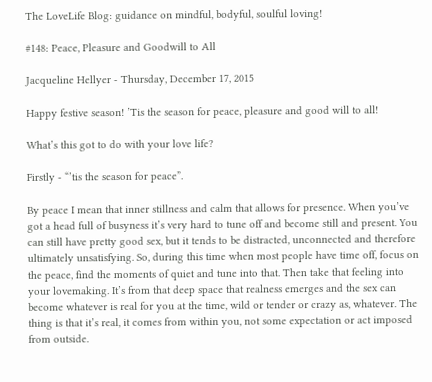The LoveLife Blog: guidance on mindful, bodyful, soulful loving!

#148: Peace, Pleasure and Goodwill to All

Jacqueline Hellyer - Thursday, December 17, 2015

Happy festive season! ’Tis the season for peace, pleasure and good will to all!

What’s this got to do with your love life?

Firstly - “’tis the season for peace”.

By peace I mean that inner stillness and calm that allows for presence. When you’ve got a head full of busyness it’s very hard to tune off and become still and present. You can still have pretty good sex, but it tends to be distracted, unconnected and therefore ultimately unsatisfying. So, during this time when most people have time off, focus on the peace, find the moments of quiet and tune into that. Then take that feeling into your lovemaking. It’s from that deep space that realness emerges and the sex can become whatever is real for you at the time, wild or tender or crazy as, whatever. The thing is that it’s real, it comes from within you, not some expectation or act imposed from outside.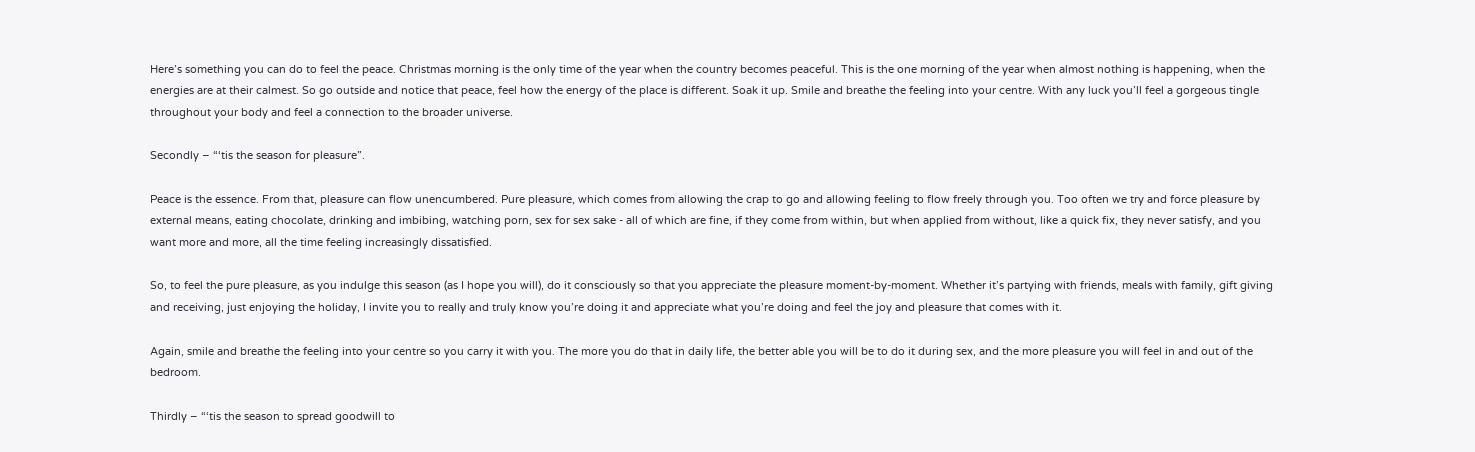Here’s something you can do to feel the peace. Christmas morning is the only time of the year when the country becomes peaceful. This is the one morning of the year when almost nothing is happening, when the energies are at their calmest. So go outside and notice that peace, feel how the energy of the place is different. Soak it up. Smile and breathe the feeling into your centre. With any luck you’ll feel a gorgeous tingle throughout your body and feel a connection to the broader universe.

Secondly – “‘tis the season for pleasure”.

Peace is the essence. From that, pleasure can flow unencumbered. Pure pleasure, which comes from allowing the crap to go and allowing feeling to flow freely through you. Too often we try and force pleasure by external means, eating chocolate, drinking and imbibing, watching porn, sex for sex sake - all of which are fine, if they come from within, but when applied from without, like a quick fix, they never satisfy, and you want more and more, all the time feeling increasingly dissatisfied.

So, to feel the pure pleasure, as you indulge this season (as I hope you will), do it consciously so that you appreciate the pleasure moment-by-moment. Whether it’s partying with friends, meals with family, gift giving and receiving, just enjoying the holiday, I invite you to really and truly know you’re doing it and appreciate what you’re doing and feel the joy and pleasure that comes with it.

Again, smile and breathe the feeling into your centre so you carry it with you. The more you do that in daily life, the better able you will be to do it during sex, and the more pleasure you will feel in and out of the bedroom.

Thirdly – “‘tis the season to spread goodwill to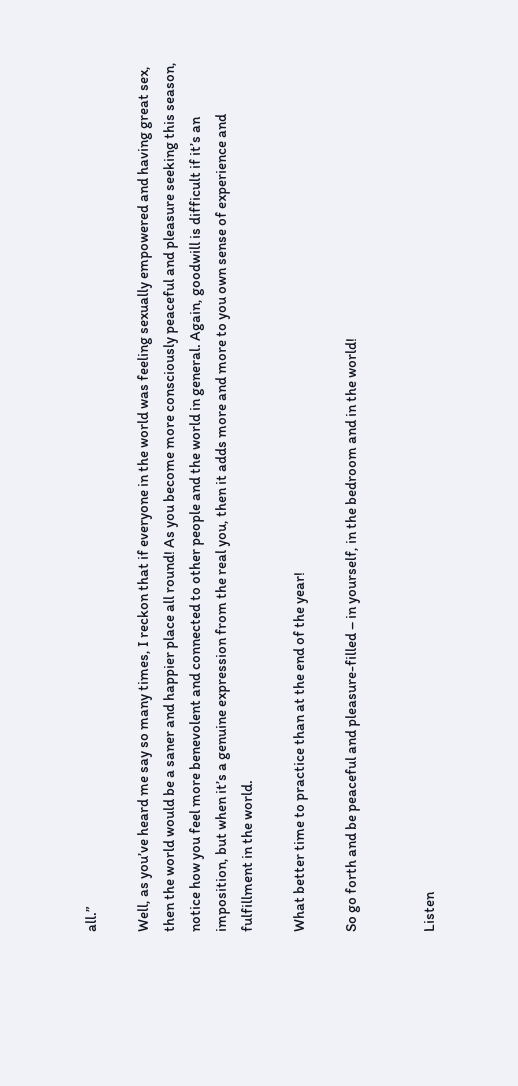all.”

Well, as you’ve heard me say so many times, I reckon that if everyone in the world was feeling sexually empowered and having great sex, then the world would be a saner and happier place all round! As you become more consciously peaceful and pleasure seeking this season, notice how you feel more benevolent and connected to other people and the world in general. Again, goodwill is difficult if it’s an imposition, but when it’s a genuine expression from the real you, then it adds more and more to you own sense of experience and fulfillment in the world.

What better time to practice than at the end of the year!

So go forth and be peaceful and pleasure-filled – in yourself, in the bedroom and in the world!


Listen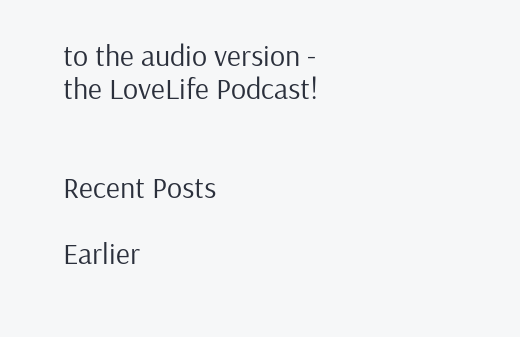to the audio version - the LoveLife Podcast!


Recent Posts

Earlier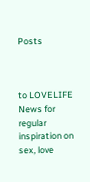Posts



to LOVELIFE News for regular inspiration on sex, love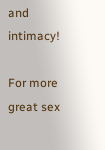and intimacy!

For more great sex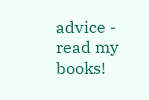advice -
read my books!